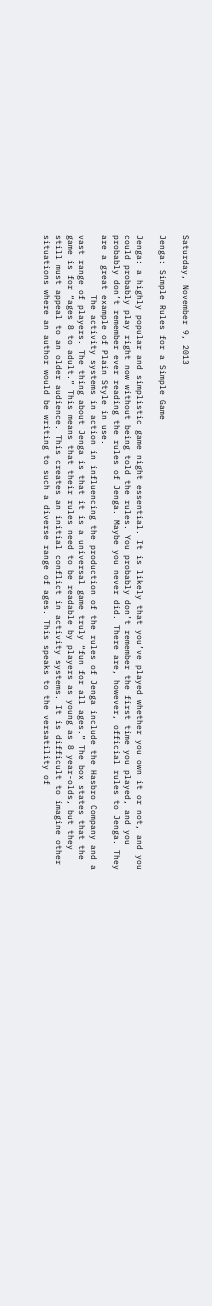Saturday, November 9, 2013

Jenga: Simple Rules for a Simple Game

Jenga: a highly popular and simplistic game night essential. It is likely that you’ve played whether you own it or not, and you could probably play right now without being told the rules. You probably don’t remember the first time you played, and you probably don’t remember ever reading the rules of Jenga. Maybe you never did. There are, however, official rules to Jenga. They are a great example of Plain Style in use.
            The activity systems in action in influencing the production of the rules of Jenga include the Hasbro Company and a vast range of players. The thing about Jenga is that it is a universal game truly “fun for all ages.” The box states that the game is for “ages 8 to adult.” This means that their rules need to be readable by players as young as 8 year-olds, but they still must appeal to an older audience. This creates an initial conflict in activity systems. It is difficult to imagine other situations where an author would be writing to such a diverse range of ages. This speaks to the versatility of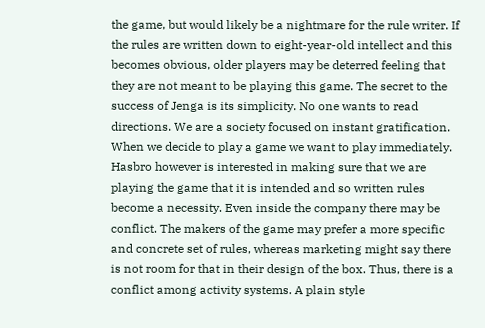the game, but would likely be a nightmare for the rule writer. If the rules are written down to eight-year-old intellect and this becomes obvious, older players may be deterred feeling that they are not meant to be playing this game. The secret to the success of Jenga is its simplicity. No one wants to read directions. We are a society focused on instant gratification. When we decide to play a game we want to play immediately. Hasbro however is interested in making sure that we are playing the game that it is intended and so written rules become a necessity. Even inside the company there may be conflict. The makers of the game may prefer a more specific and concrete set of rules, whereas marketing might say there is not room for that in their design of the box. Thus, there is a conflict among activity systems. A plain style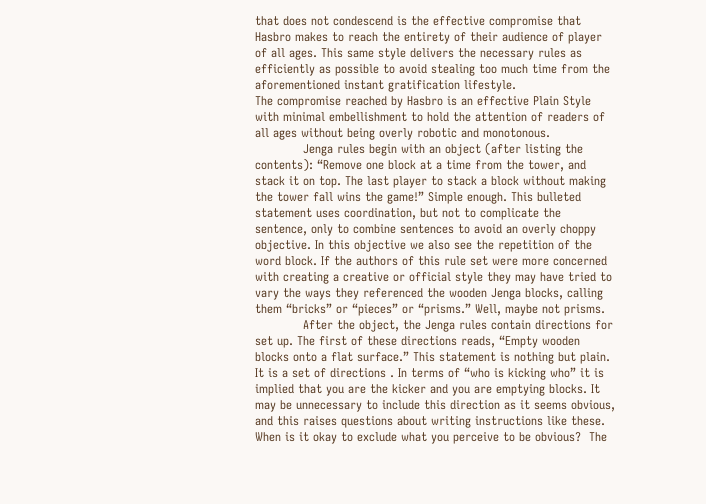that does not condescend is the effective compromise that Hasbro makes to reach the entirety of their audience of player of all ages. This same style delivers the necessary rules as efficiently as possible to avoid stealing too much time from the aforementioned instant gratification lifestyle.
The compromise reached by Hasbro is an effective Plain Style with minimal embellishment to hold the attention of readers of all ages without being overly robotic and monotonous.
            Jenga rules begin with an object (after listing the contents): “Remove one block at a time from the tower, and stack it on top. The last player to stack a block without making the tower fall wins the game!” Simple enough. This bulleted statement uses coordination, but not to complicate the sentence, only to combine sentences to avoid an overly choppy objective. In this objective we also see the repetition of the word block. If the authors of this rule set were more concerned with creating a creative or official style they may have tried to vary the ways they referenced the wooden Jenga blocks, calling them “bricks” or “pieces” or “prisms.” Well, maybe not prisms.
            After the object, the Jenga rules contain directions for set up. The first of these directions reads, “Empty wooden blocks onto a flat surface.” This statement is nothing but plain. It is a set of directions . In terms of “who is kicking who” it is implied that you are the kicker and you are emptying blocks. It may be unnecessary to include this direction as it seems obvious, and this raises questions about writing instructions like these. When is it okay to exclude what you perceive to be obvious?  The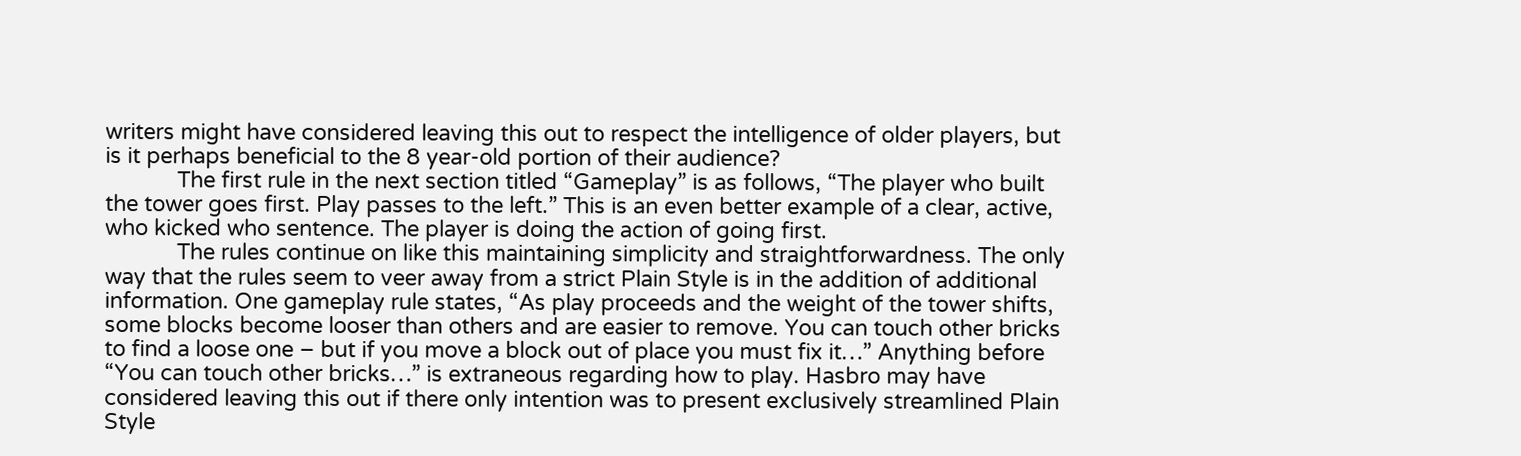writers might have considered leaving this out to respect the intelligence of older players, but is it perhaps beneficial to the 8 year-old portion of their audience?
            The first rule in the next section titled “Gameplay” is as follows, “The player who built the tower goes first. Play passes to the left.” This is an even better example of a clear, active, who kicked who sentence. The player is doing the action of going first.
            The rules continue on like this maintaining simplicity and straightforwardness. The only way that the rules seem to veer away from a strict Plain Style is in the addition of additional information. One gameplay rule states, “As play proceeds and the weight of the tower shifts, some blocks become looser than others and are easier to remove. You can touch other bricks to find a loose one – but if you move a block out of place you must fix it…” Anything before “You can touch other bricks…” is extraneous regarding how to play. Hasbro may have considered leaving this out if there only intention was to present exclusively streamlined Plain Style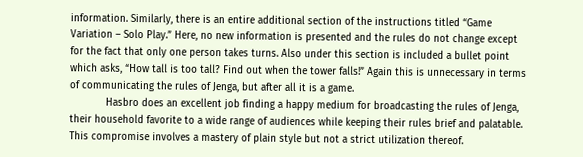information. Similarly, there is an entire additional section of the instructions titled “Game Variation – Solo Play.” Here, no new information is presented and the rules do not change except for the fact that only one person takes turns. Also under this section is included a bullet point which asks, “How tall is too tall? Find out when the tower falls!” Again this is unnecessary in terms of communicating the rules of Jenga, but after all it is a game.
            Hasbro does an excellent job finding a happy medium for broadcasting the rules of Jenga, their household favorite to a wide range of audiences while keeping their rules brief and palatable. This compromise involves a mastery of plain style but not a strict utilization thereof.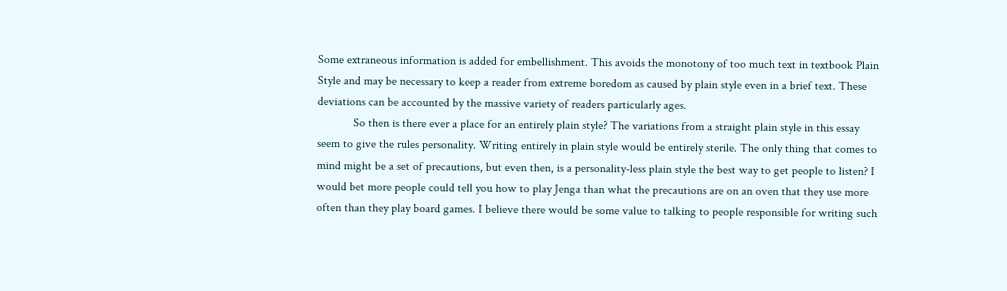Some extraneous information is added for embellishment. This avoids the monotony of too much text in textbook Plain Style and may be necessary to keep a reader from extreme boredom as caused by plain style even in a brief text. These deviations can be accounted by the massive variety of readers particularly ages.
            So then is there ever a place for an entirely plain style? The variations from a straight plain style in this essay seem to give the rules personality. Writing entirely in plain style would be entirely sterile. The only thing that comes to mind might be a set of precautions, but even then, is a personality-less plain style the best way to get people to listen? I would bet more people could tell you how to play Jenga than what the precautions are on an oven that they use more often than they play board games. I believe there would be some value to talking to people responsible for writing such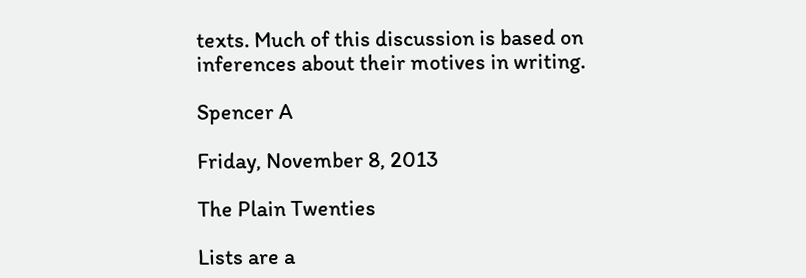texts. Much of this discussion is based on inferences about their motives in writing.

Spencer A

Friday, November 8, 2013

The Plain Twenties

Lists are a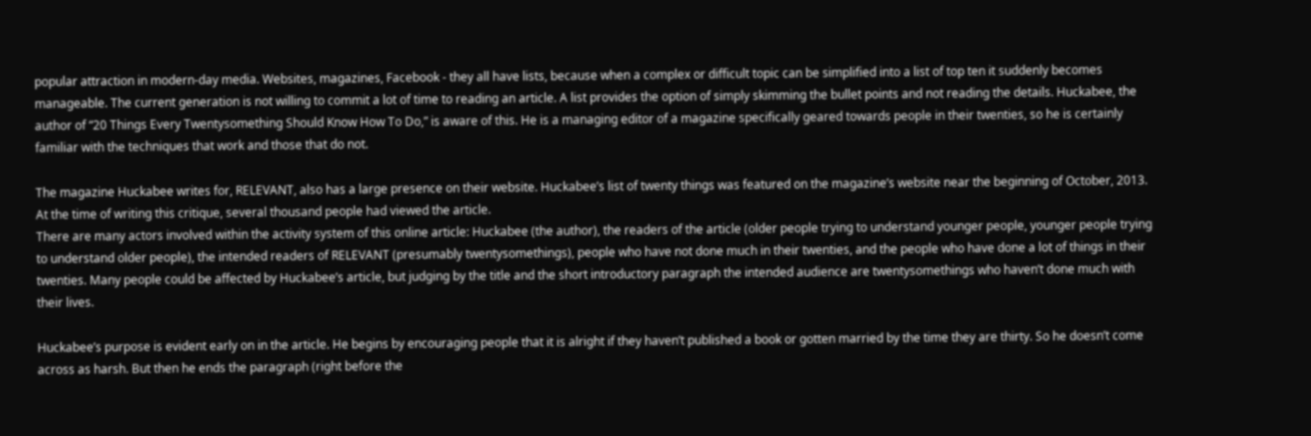popular attraction in modern-day media. Websites, magazines, Facebook - they all have lists, because when a complex or difficult topic can be simplified into a list of top ten it suddenly becomes manageable. The current generation is not willing to commit a lot of time to reading an article. A list provides the option of simply skimming the bullet points and not reading the details. Huckabee, the author of “20 Things Every Twentysomething Should Know How To Do,” is aware of this. He is a managing editor of a magazine specifically geared towards people in their twenties, so he is certainly familiar with the techniques that work and those that do not.

The magazine Huckabee writes for, RELEVANT, also has a large presence on their website. Huckabee’s list of twenty things was featured on the magazine’s website near the beginning of October, 2013. At the time of writing this critique, several thousand people had viewed the article.
There are many actors involved within the activity system of this online article: Huckabee (the author), the readers of the article (older people trying to understand younger people, younger people trying to understand older people), the intended readers of RELEVANT (presumably twentysomethings), people who have not done much in their twenties, and the people who have done a lot of things in their twenties. Many people could be affected by Huckabee’s article, but judging by the title and the short introductory paragraph the intended audience are twentysomethings who haven’t done much with their lives.

Huckabee’s purpose is evident early on in the article. He begins by encouraging people that it is alright if they haven’t published a book or gotten married by the time they are thirty. So he doesn’t come across as harsh. But then he ends the paragraph (right before the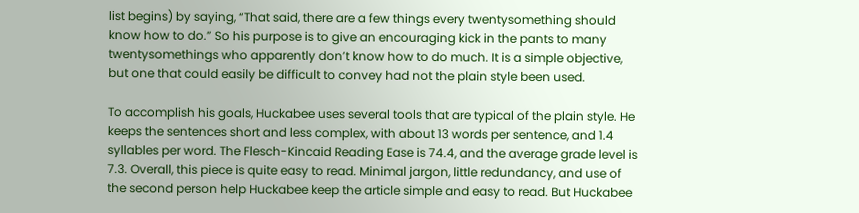list begins) by saying, “That said, there are a few things every twentysomething should know how to do.” So his purpose is to give an encouraging kick in the pants to many twentysomethings who apparently don’t know how to do much. It is a simple objective, but one that could easily be difficult to convey had not the plain style been used.

To accomplish his goals, Huckabee uses several tools that are typical of the plain style. He keeps the sentences short and less complex, with about 13 words per sentence, and 1.4 syllables per word. The Flesch-Kincaid Reading Ease is 74.4, and the average grade level is 7.3. Overall, this piece is quite easy to read. Minimal jargon, little redundancy, and use of the second person help Huckabee keep the article simple and easy to read. But Huckabee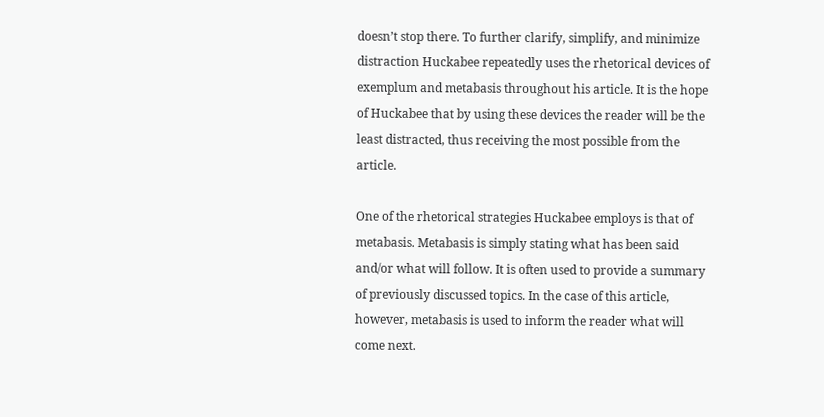doesn’t stop there. To further clarify, simplify, and minimize distraction Huckabee repeatedly uses the rhetorical devices of exemplum and metabasis throughout his article. It is the hope of Huckabee that by using these devices the reader will be the least distracted, thus receiving the most possible from the article.

One of the rhetorical strategies Huckabee employs is that of metabasis. Metabasis is simply stating what has been said and/or what will follow. It is often used to provide a summary of previously discussed topics. In the case of this article, however, metabasis is used to inform the reader what will come next.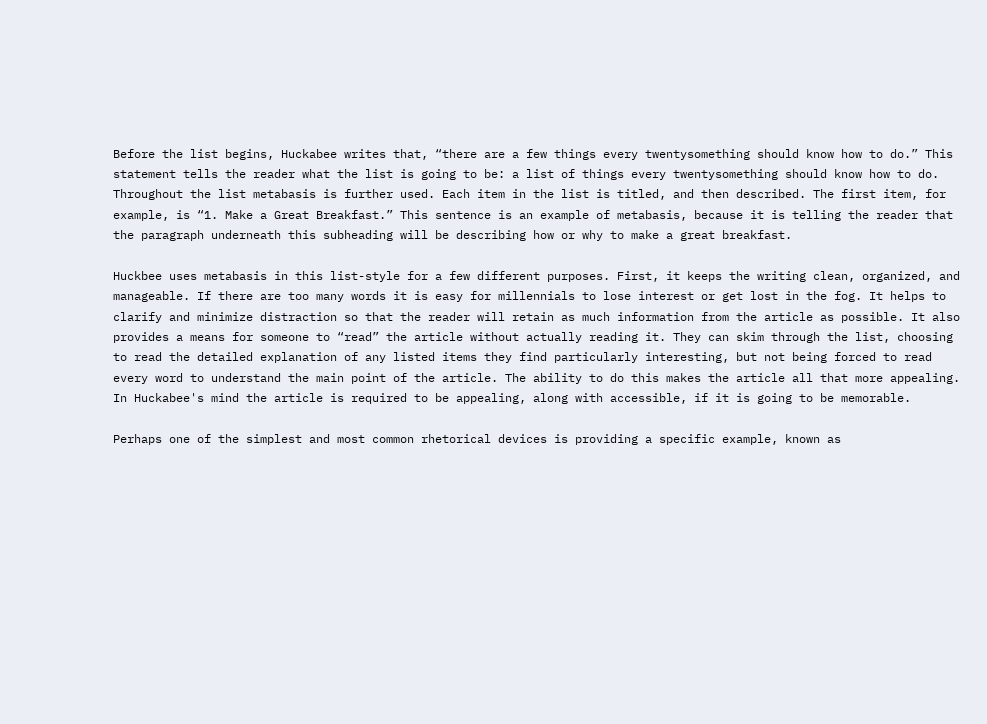Before the list begins, Huckabee writes that, “there are a few things every twentysomething should know how to do.” This statement tells the reader what the list is going to be: a list of things every twentysomething should know how to do. Throughout the list metabasis is further used. Each item in the list is titled, and then described. The first item, for example, is “1. Make a Great Breakfast.” This sentence is an example of metabasis, because it is telling the reader that the paragraph underneath this subheading will be describing how or why to make a great breakfast.

Huckbee uses metabasis in this list-style for a few different purposes. First, it keeps the writing clean, organized, and manageable. If there are too many words it is easy for millennials to lose interest or get lost in the fog. It helps to clarify and minimize distraction so that the reader will retain as much information from the article as possible. It also provides a means for someone to “read” the article without actually reading it. They can skim through the list, choosing to read the detailed explanation of any listed items they find particularly interesting, but not being forced to read every word to understand the main point of the article. The ability to do this makes the article all that more appealing. In Huckabee's mind the article is required to be appealing, along with accessible, if it is going to be memorable.

Perhaps one of the simplest and most common rhetorical devices is providing a specific example, known as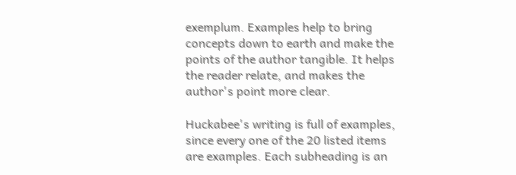exemplum. Examples help to bring concepts down to earth and make the points of the author tangible. It helps the reader relate, and makes the author's point more clear.

Huckabee's writing is full of examples, since every one of the 20 listed items are examples. Each subheading is an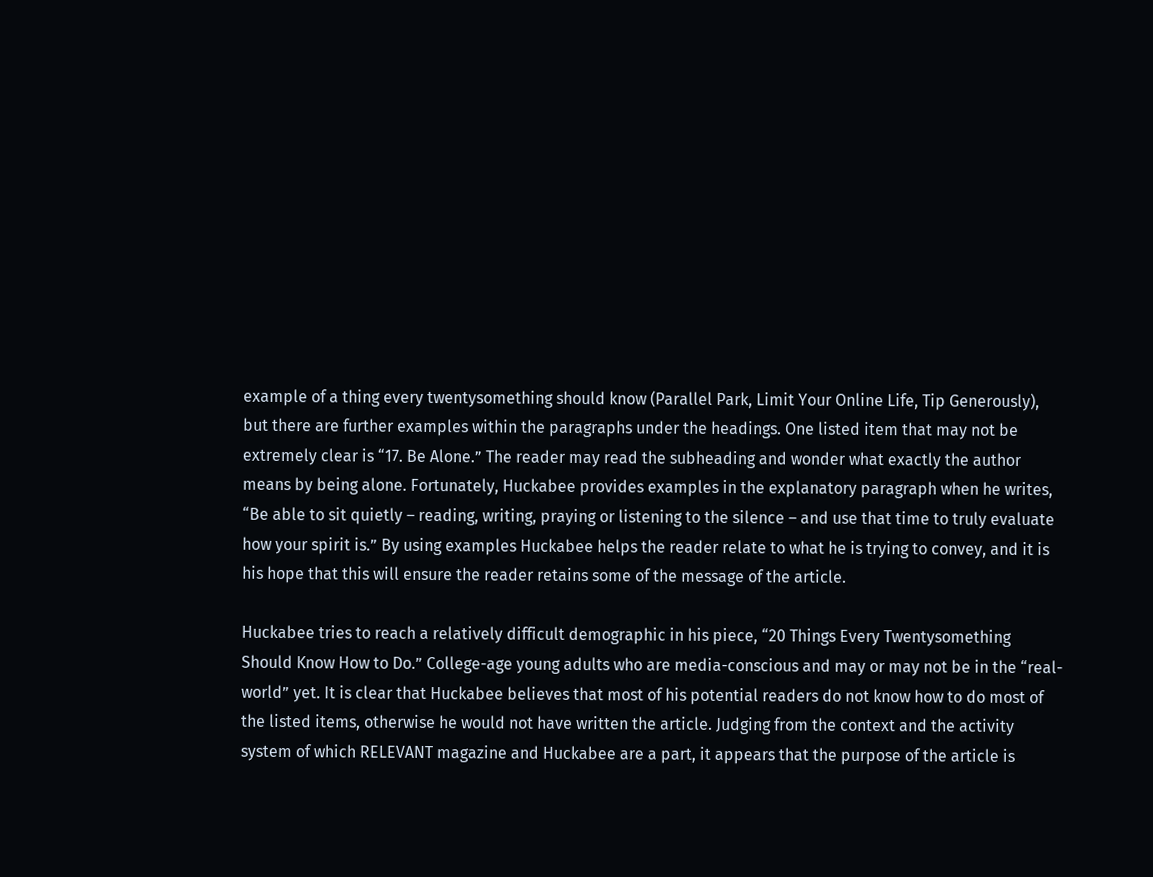example of a thing every twentysomething should know (Parallel Park, Limit Your Online Life, Tip Generously), but there are further examples within the paragraphs under the headings. One listed item that may not be extremely clear is “17. Be Alone.” The reader may read the subheading and wonder what exactly the author means by being alone. Fortunately, Huckabee provides examples in the explanatory paragraph when he writes, “Be able to sit quietly – reading, writing, praying or listening to the silence – and use that time to truly evaluate how your spirit is.” By using examples Huckabee helps the reader relate to what he is trying to convey, and it is his hope that this will ensure the reader retains some of the message of the article.

Huckabee tries to reach a relatively difficult demographic in his piece, “20 Things Every Twentysomething Should Know How to Do.” College-age young adults who are media-conscious and may or may not be in the “real-world” yet. It is clear that Huckabee believes that most of his potential readers do not know how to do most of the listed items, otherwise he would not have written the article. Judging from the context and the activity system of which RELEVANT magazine and Huckabee are a part, it appears that the purpose of the article is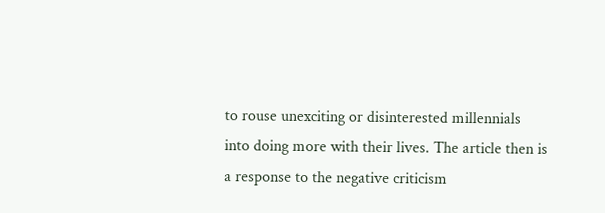to rouse unexciting or disinterested millennials into doing more with their lives. The article then is a response to the negative criticism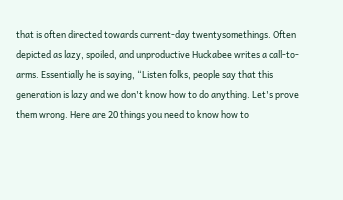that is often directed towards current-day twentysomethings. Often depicted as lazy, spoiled, and unproductive Huckabee writes a call-to-arms. Essentially he is saying, “Listen folks, people say that this generation is lazy and we don't know how to do anything. Let's prove them wrong. Here are 20 things you need to know how to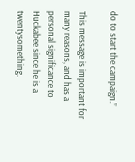do to start the campaign.”

This message is important for many reasons, and has a personal significance to Huckabee since he is a twentysomething.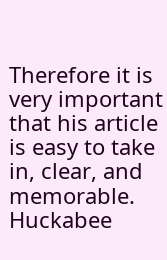Therefore it is very important that his article is easy to take in, clear, and memorable. Huckabee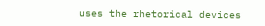uses the rhetorical devices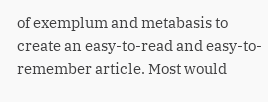of exemplum and metabasis to create an easy-to-read and easy-to-remember article. Most would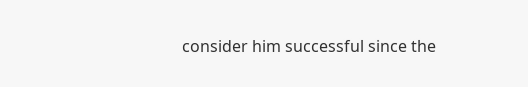consider him successful since the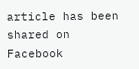article has been shared on Facebook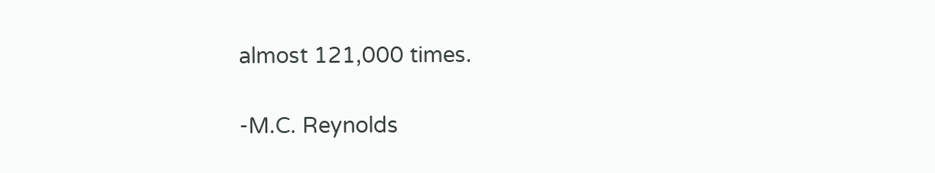almost 121,000 times.

-M.C. Reynolds